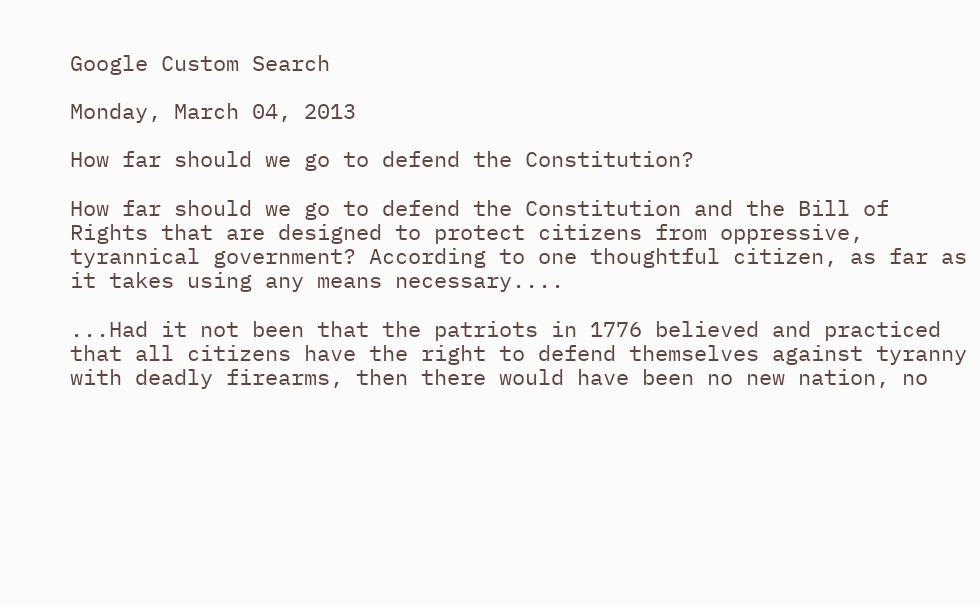Google Custom Search

Monday, March 04, 2013

How far should we go to defend the Constitution?

How far should we go to defend the Constitution and the Bill of Rights that are designed to protect citizens from oppressive, tyrannical government? According to one thoughtful citizen, as far as it takes using any means necessary....

...Had it not been that the patriots in 1776 believed and practiced that all citizens have the right to defend themselves against tyranny with deadly firearms, then there would have been no new nation, no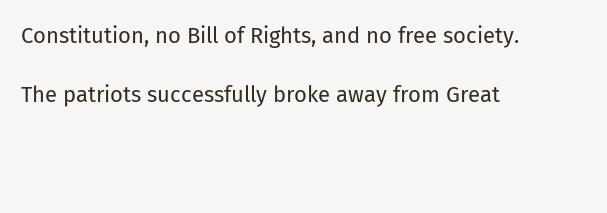Constitution, no Bill of Rights, and no free society.

The patriots successfully broke away from Great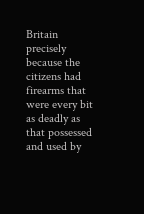Britain precisely because the citizens had firearms that were every bit as deadly as that possessed and used by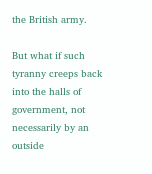the British army.

But what if such tyranny creeps back into the halls of government, not necessarily by an outside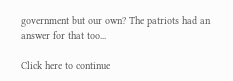government but our own? The patriots had an answer for that too...

Click here to continue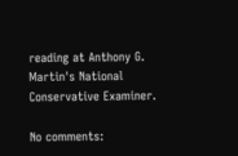reading at Anthony G. Martin's National Conservative Examiner.

No comments: